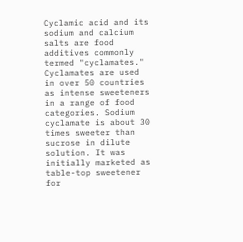Cyclamic acid and its sodium and calcium salts are food additives commonly termed "cyclamates." Cyclamates are used in over 50 countries as intense sweeteners in a range of food categories. Sodium cyclamate is about 30 times sweeter than sucrose in dilute solution. It was initially marketed as table-top sweetener for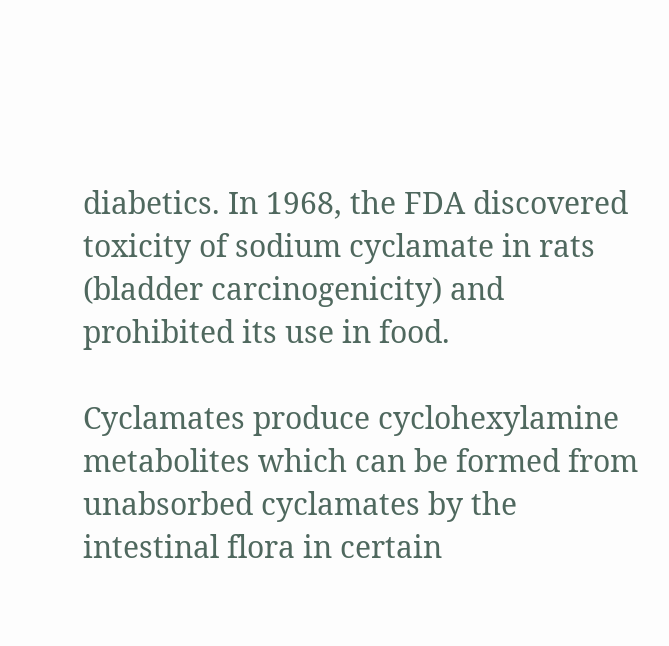diabetics. In 1968, the FDA discovered toxicity of sodium cyclamate in rats (bladder carcinogenicity) and prohibited its use in food.

Cyclamates produce cyclohexylamine metabolites which can be formed from unabsorbed cyclamates by the intestinal flora in certain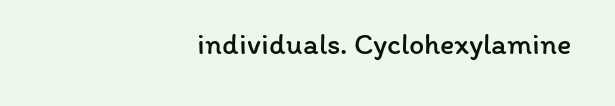individuals. Cyclohexylamine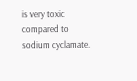is very toxic compared to sodium cyclamate.